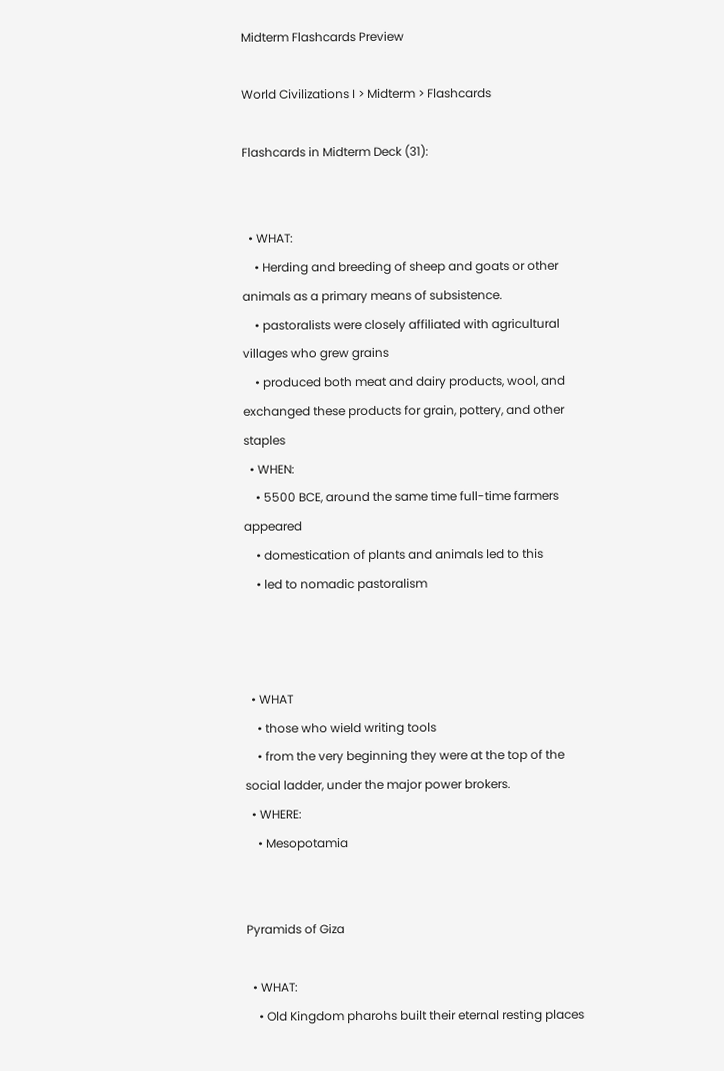Midterm Flashcards Preview

World Civilizations I > Midterm > Flashcards

Flashcards in Midterm Deck (31):


  • WHAT:
    • Herding and breeding of sheep and goats or other animals as a primary means of subsistence.
    • pastoralists were closely affiliated with agricultural villages who grew grains
    • produced both meat and dairy products, wool, and exchanged these products for grain, pottery, and other staples
  • WHEN:
    • 5500 BCE, around the same time full-time farmers appeared
    • domestication of plants and animals led to this
    • led to nomadic pastoralism



  • WHAT
    • those who wield writing tools
    • from the very beginning they were at the top of the social ladder, under the major power brokers.
  • WHERE:
    • Mesopotamia


Pyramids of Giza

  • WHAT:
    • Old Kingdom pharohs built their eternal resting places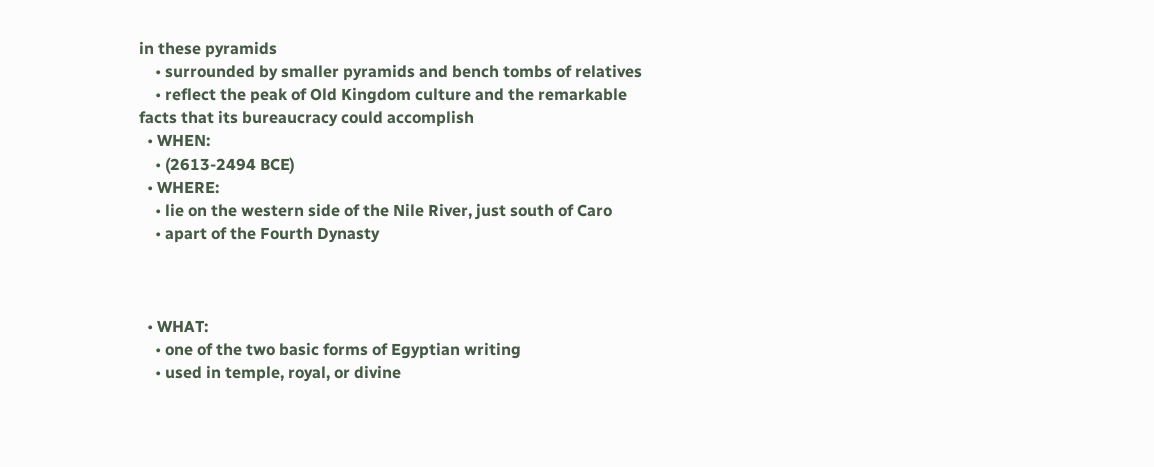in these pyramids
    • surrounded by smaller pyramids and bench tombs of relatives
    • reflect the peak of Old Kingdom culture and the remarkable facts that its bureaucracy could accomplish
  • WHEN:
    • (2613-2494 BCE)
  • WHERE:
    • lie on the western side of the Nile River, just south of Caro
    • apart of the Fourth Dynasty



  • WHAT:
    • one of the two basic forms of Egyptian writing
    • used in temple, royal, or divine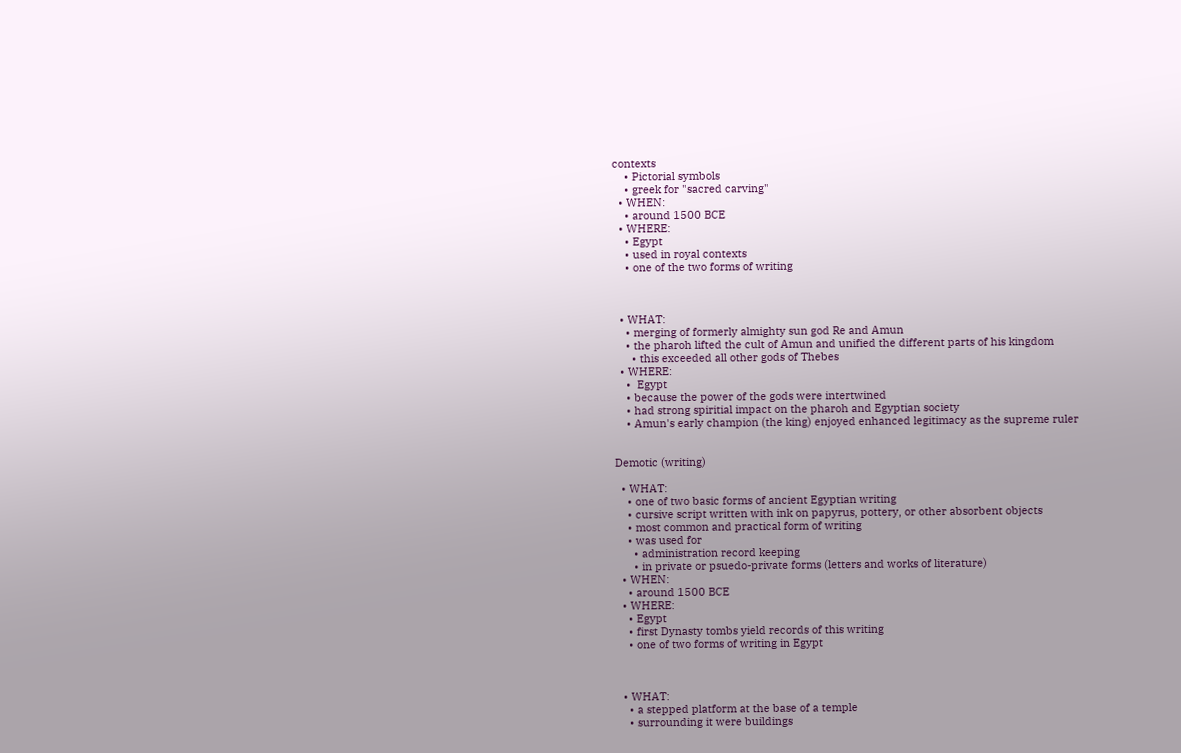contexts
    • Pictorial symbols
    • greek for "sacred carving"
  • WHEN:
    • around 1500 BCE
  • WHERE:
    • Egypt
    • used in royal contexts
    • one of the two forms of writing



  • WHAT:
    • merging of formerly almighty sun god Re and Amun
    • the pharoh lifted the cult of Amun and unified the different parts of his kingdom
      • this exceeded all other gods of Thebes
  • WHERE:
    •  Egypt
    • because the power of the gods were intertwined
    • had strong spiritial impact on the pharoh and Egyptian society
    • Amun's early champion (the king) enjoyed enhanced legitimacy as the supreme ruler


Demotic (writing)

  • WHAT:
    • one of two basic forms of ancient Egyptian writing
    • cursive script written with ink on papyrus, pottery, or other absorbent objects
    • most common and practical form of writing
    • was used for
      • administration record keeping
      • in private or psuedo-private forms (letters and works of literature)
  • WHEN:
    • around 1500 BCE
  • WHERE:
    • Egypt
    • first Dynasty tombs yield records of this writing
    • one of two forms of writing in Egypt



  • WHAT:
    • a stepped platform at the base of a temple
    • surrounding it were buildings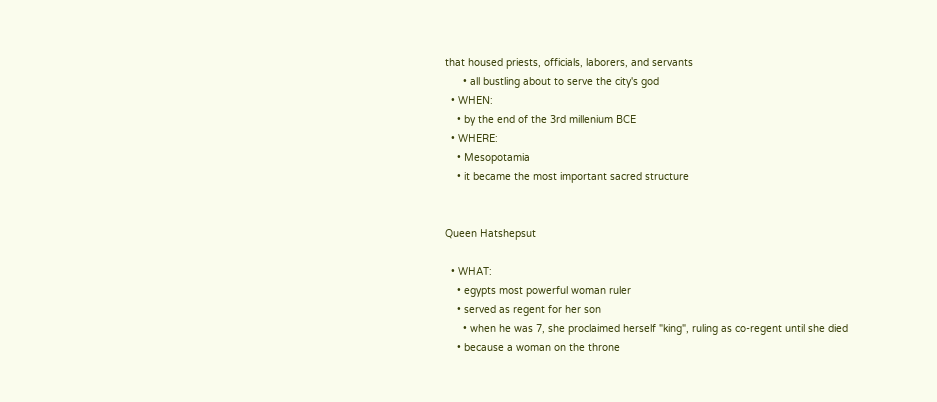that housed priests, officials, laborers, and servants
      • all bustling about to serve the city's god
  • WHEN:
    • by the end of the 3rd millenium BCE
  • WHERE:
    • Mesopotamia
    • it became the most important sacred structure


Queen Hatshepsut

  • WHAT:
    • egypts most powerful woman ruler
    • served as regent for her son
      • when he was 7, she proclaimed herself "king", ruling as co-regent until she died
    • because a woman on the throne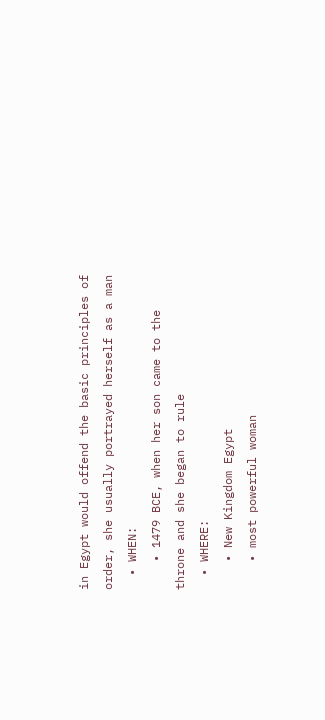in Egypt would offend the basic principles of order, she usually portrayed herself as a man
  • WHEN:
    • 1479 BCE, when her son came to the throne and she began to rule
  • WHERE:
    • New Kingdom Egypt
    • most powerful woman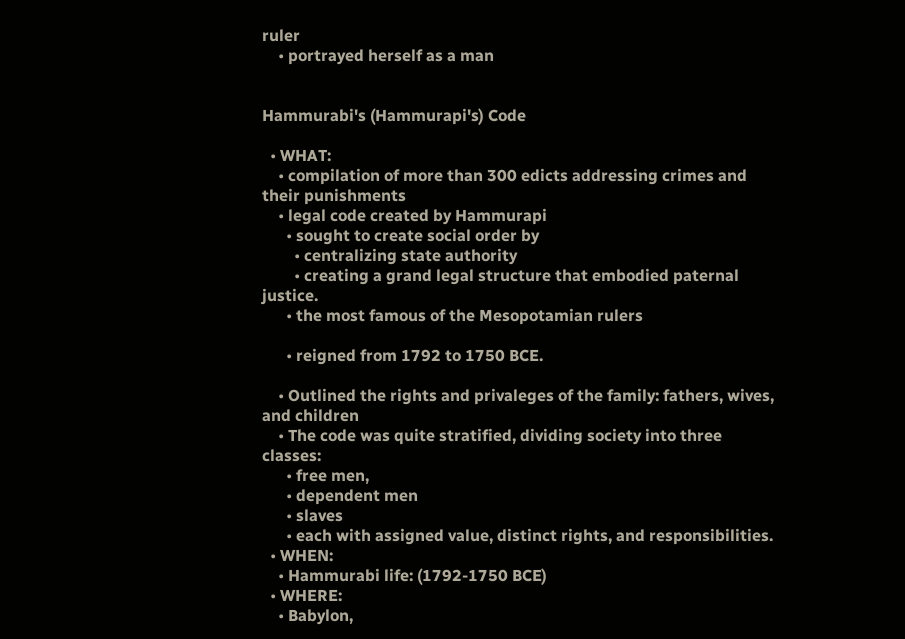ruler
    • portrayed herself as a man


Hammurabi's (Hammurapi's) Code

  • WHAT:
    • compilation of more than 300 edicts addressing crimes and their punishments
    • legal code created by Hammurapi
      • sought to create social order by
        • centralizing state authority
        • creating a grand legal structure that embodied paternal justice.
      • the most famous of the Mesopotamian rulers

      • reigned from 1792 to 1750 BCE.

    • Outlined the rights and privaleges of the family: fathers, wives, and children
    • The code was quite stratified, dividing society into three classes:
      • free men,
      • dependent men
      • slaves
      • each with assigned value, distinct rights, and responsibilities.
  • WHEN:
    • Hammurabi life: (1792-1750 BCE)
  • WHERE:
    • Babylon,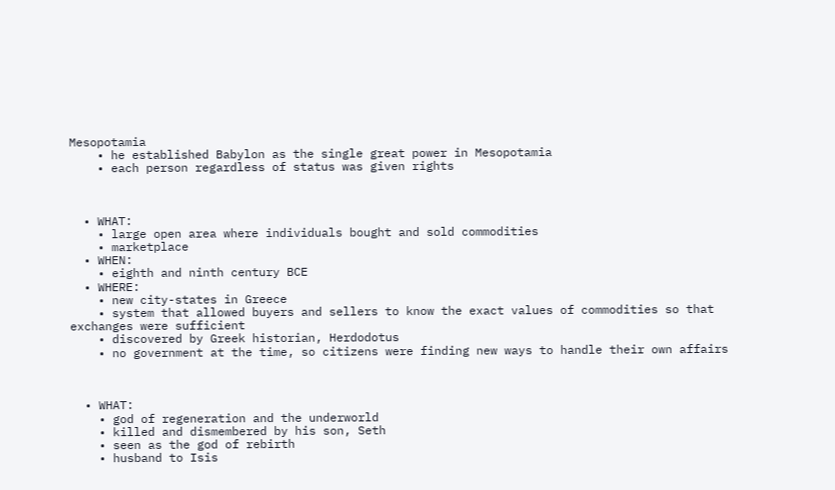Mesopotamia
    • he established Babylon as the single great power in Mesopotamia
    • each person regardless of status was given rights



  • WHAT:
    • large open area where individuals bought and sold commodities
    • marketplace
  • WHEN:
    • eighth and ninth century BCE
  • WHERE:
    • new city-states in Greece
    • system that allowed buyers and sellers to know the exact values of commodities so that exchanges were sufficient
    • discovered by Greek historian, Herdodotus
    • no government at the time, so citizens were finding new ways to handle their own affairs



  • WHAT:
    • god of regeneration and the underworld
    • killed and dismembered by his son, Seth
    • seen as the god of rebirth
    • husband to Isis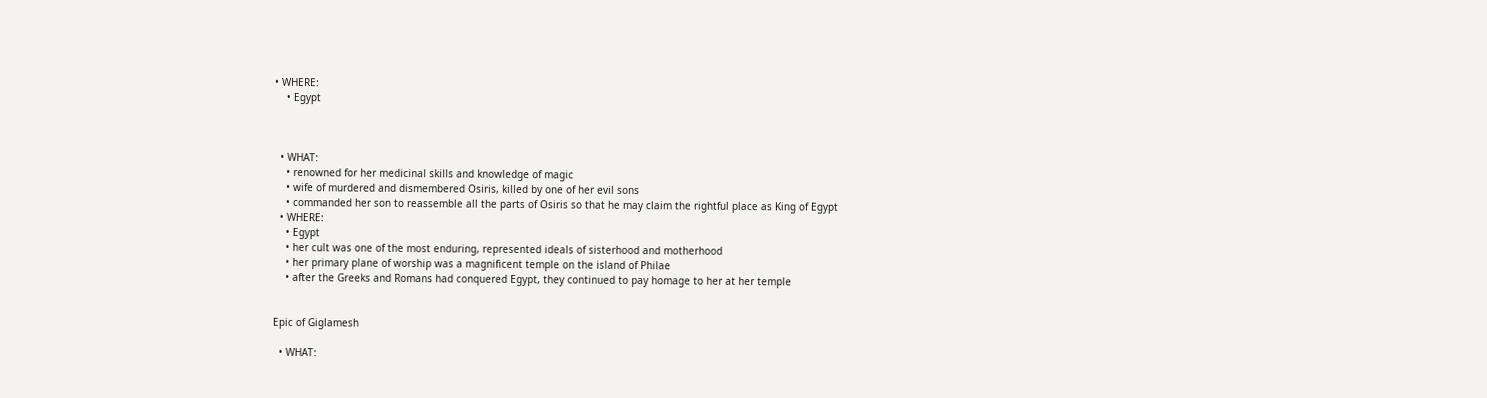• WHERE:
    • Egypt



  • WHAT:
    • renowned for her medicinal skills and knowledge of magic
    • wife of murdered and dismembered Osiris, killed by one of her evil sons
    • commanded her son to reassemble all the parts of Osiris so that he may claim the rightful place as King of Egypt
  • WHERE:
    • Egypt
    • her cult was one of the most enduring, represented ideals of sisterhood and motherhood
    • her primary plane of worship was a magnificent temple on the island of Philae
    • after the Greeks and Romans had conquered Egypt, they continued to pay homage to her at her temple


Epic of Giglamesh

  • WHAT: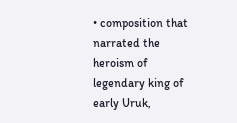• composition that narrated the heroism of legendary king of early Uruk,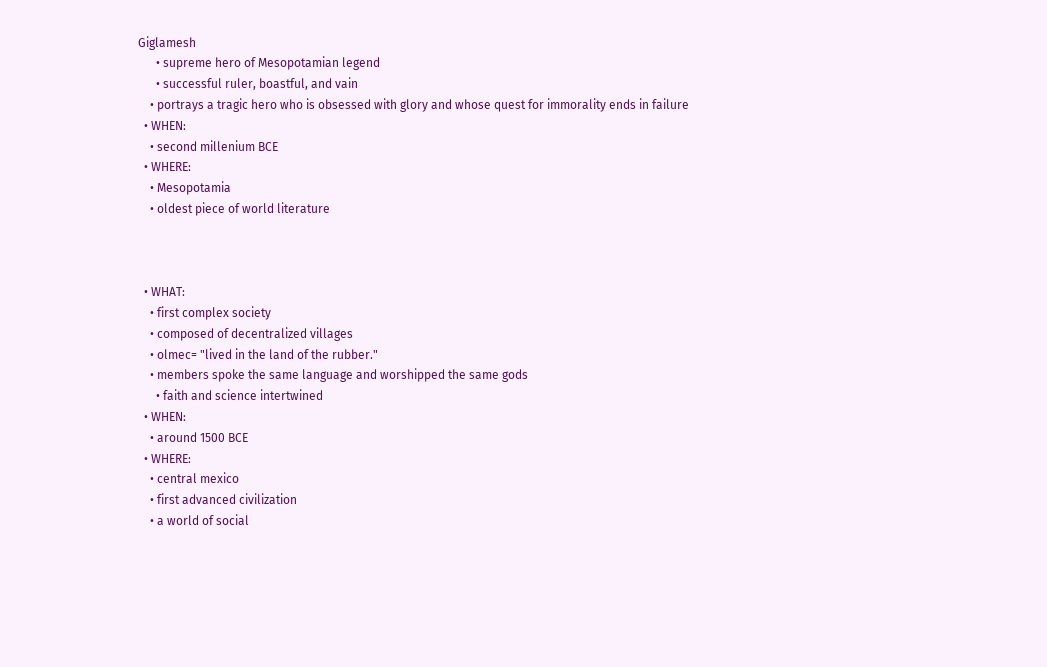Giglamesh
      • supreme hero of Mesopotamian legend
      • successful ruler, boastful, and vain
    • portrays a tragic hero who is obsessed with glory and whose quest for immorality ends in failure
  • WHEN:
    • second millenium BCE
  • WHERE:
    • Mesopotamia
    • oldest piece of world literature



  • WHAT:
    • first complex society
    • composed of decentralized villages
    • olmec= "lived in the land of the rubber."
    • members spoke the same language and worshipped the same gods
      • faith and science intertwined
  • WHEN:
    • around 1500 BCE
  • WHERE:
    • central mexico
    • first advanced civilization
    • a world of social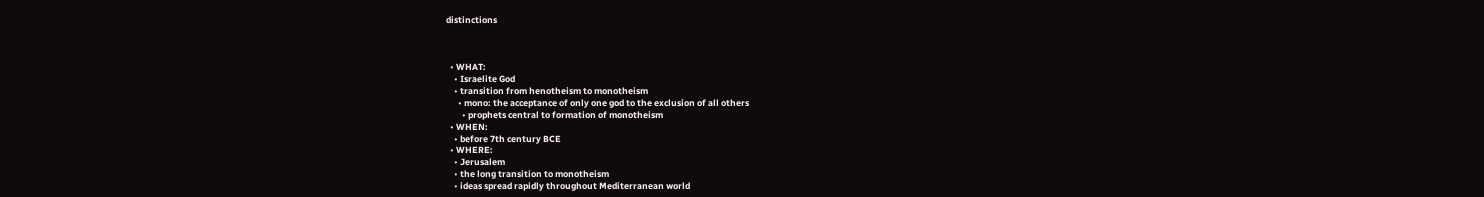distinctions



  • WHAT:
    • Israelite God
    • transition from henotheism to monotheism
      • mono: the acceptance of only one god to the exclusion of all others
        • prophets central to formation of monotheism
  • WHEN:
    • before 7th century BCE
  • WHERE:
    • Jerusalem
    • the long transition to monotheism
    • ideas spread rapidly throughout Mediterranean world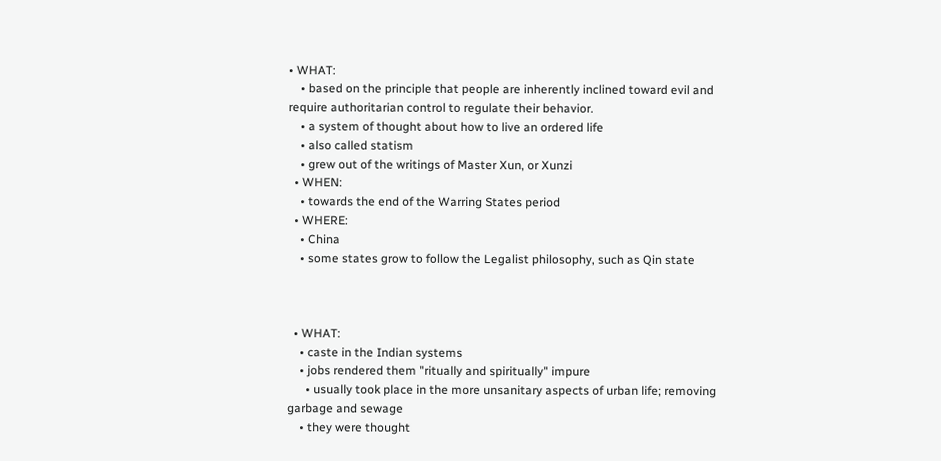• WHAT:
    • based on the principle that people are inherently inclined toward evil and require authoritarian control to regulate their behavior.
    • a system of thought about how to live an ordered life
    • also called statism
    • grew out of the writings of Master Xun, or Xunzi
  • WHEN:
    • towards the end of the Warring States period
  • WHERE:
    • China
    • some states grow to follow the Legalist philosophy, such as Qin state



  • WHAT:
    • caste in the Indian systems
    • jobs rendered them "ritually and spiritually" impure
      • usually took place in the more unsanitary aspects of urban life; removing garbage and sewage
    • they were thought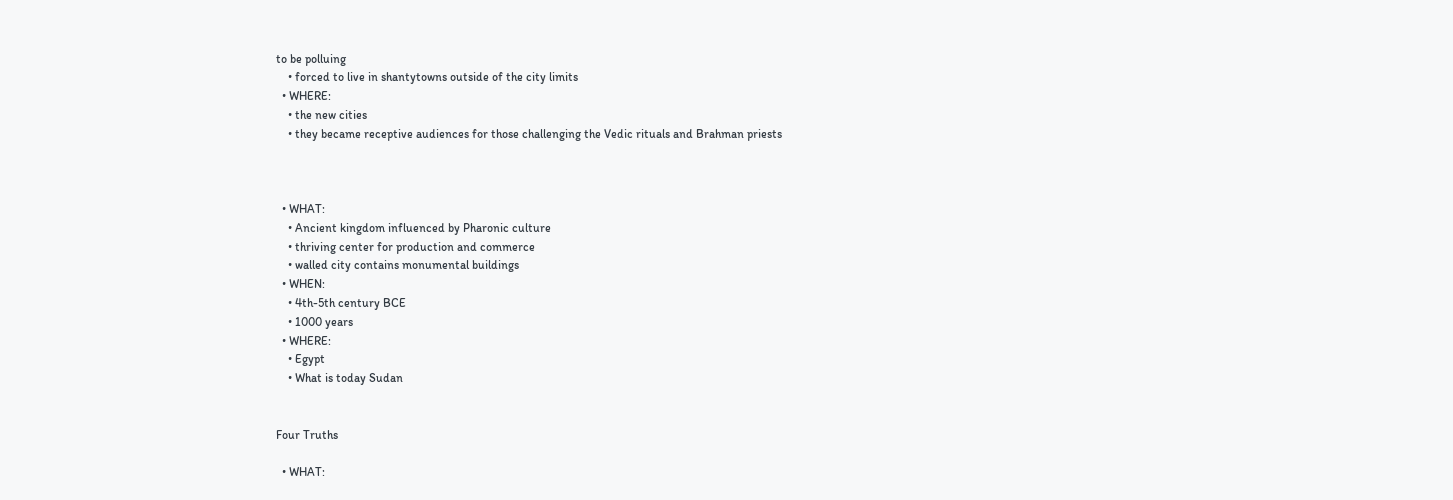to be polluing
    • forced to live in shantytowns outside of the city limits
  • WHERE:
    • the new cities
    • they became receptive audiences for those challenging the Vedic rituals and Brahman priests



  • WHAT:
    • Ancient kingdom influenced by Pharonic culture
    • thriving center for production and commerce
    • walled city contains monumental buildings
  • WHEN:
    • 4th-5th century BCE
    • 1000 years
  • WHERE:
    • Egypt
    • What is today Sudan


Four Truths

  • WHAT: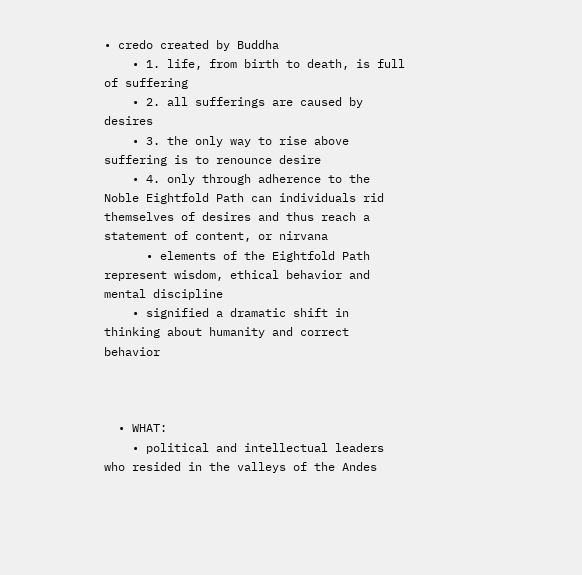• credo created by Buddha
    • 1. life, from birth to death, is full of suffering
    • 2. all sufferings are caused by desires
    • 3. the only way to rise above suffering is to renounce desire
    • 4. only through adherence to the Noble Eightfold Path can individuals rid themselves of desires and thus reach a statement of content, or nirvana
      • elements of the Eightfold Path represent wisdom, ethical behavior and mental discipline
    • signified a dramatic shift in thinking about humanity and correct behavior



  • WHAT:
    • political and intellectual leaders who resided in the valleys of the Andes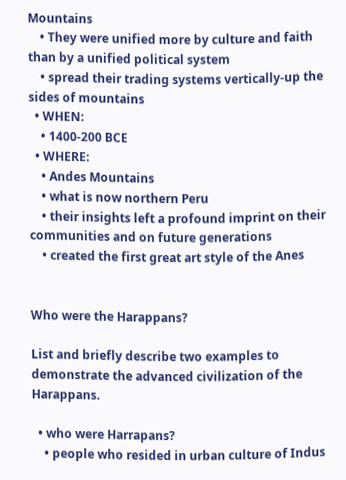Mountains
    • They were unified more by culture and faith than by a unified political system
    • spread their trading systems vertically-up the sides of mountains
  • WHEN:
    • 1400-200 BCE
  • WHERE:
    • Andes Mountains
    • what is now northern Peru
    • their insights left a profound imprint on their communities and on future generations
    • created the first great art style of the Anes


Who were the Harappans?

List and briefly describe two examples to demonstrate the advanced civilization of the Harappans.

  • who were Harrapans?
    • people who resided in urban culture of Indus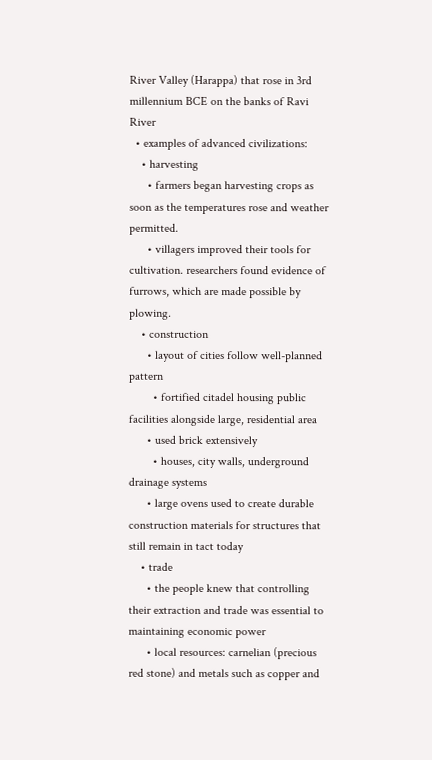River Valley (Harappa) that rose in 3rd millennium BCE on the banks of Ravi River
  • examples of advanced civilizations:
    • harvesting
      • farmers began harvesting crops as soon as the temperatures rose and weather permitted.
      • villagers improved their tools for cultivation. researchers found evidence of furrows, which are made possible by plowing.
    • construction
      • layout of cities follow well-planned pattern
        • fortified citadel housing public facilities alongside large, residential area
      • used brick extensively
        • houses, city walls, underground drainage systems
      • large ovens used to create durable construction materials for structures that still remain in tact today
    • trade
      • the people knew that controlling their extraction and trade was essential to maintaining economic power
      • local resources: carnelian (precious red stone) and metals such as copper and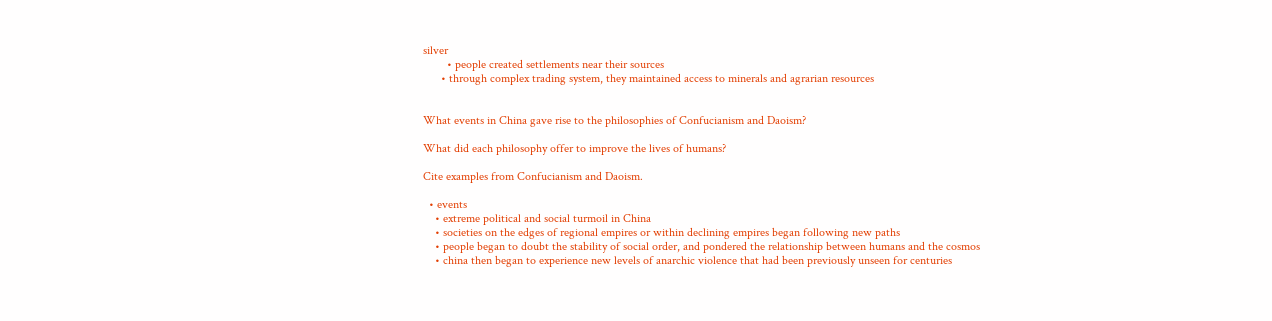silver
        • people created settlements near their sources
      • through complex trading system, they maintained access to minerals and agrarian resources


What events in China gave rise to the philosophies of Confucianism and Daoism?

What did each philosophy offer to improve the lives of humans?

Cite examples from Confucianism and Daoism.

  • events
    • extreme political and social turmoil in China
    • societies on the edges of regional empires or within declining empires began following new paths
    • people began to doubt the stability of social order, and pondered the relationship between humans and the cosmos
    • china then began to experience new levels of anarchic violence that had been previously unseen for centuries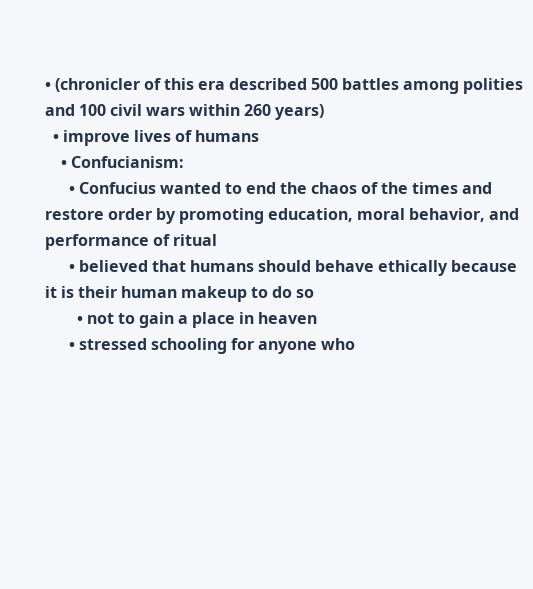• (chronicler of this era described 500 battles among polities and 100 civil wars within 260 years)
  • improve lives of humans
    • Confucianism:
      • Confucius wanted to end the chaos of the times and restore order by promoting education, moral behavior, and performance of ritual
      • believed that humans should behave ethically because it is their human makeup to do so
        • not to gain a place in heaven
      • stressed schooling for anyone who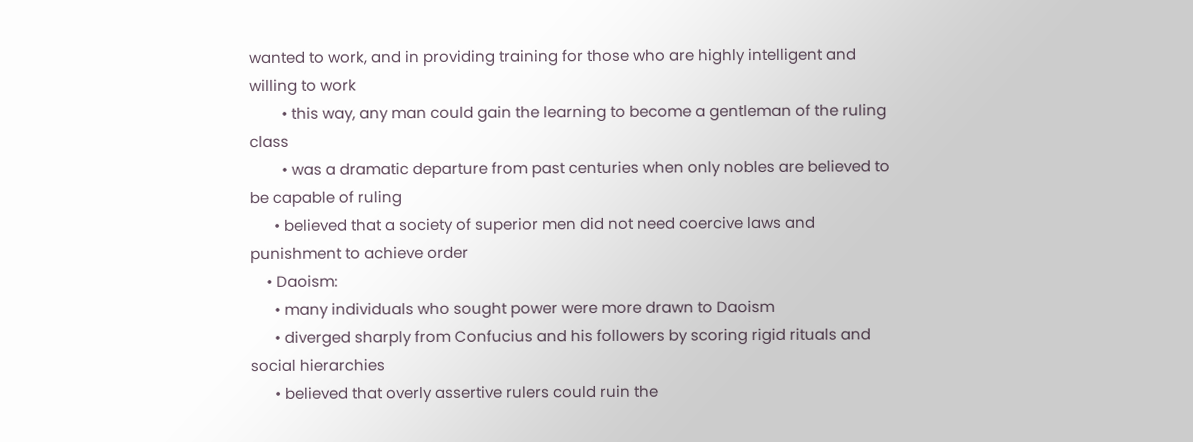wanted to work, and in providing training for those who are highly intelligent and willing to work
        • this way, any man could gain the learning to become a gentleman of the ruling class
        • was a dramatic departure from past centuries when only nobles are believed to be capable of ruling
      • believed that a society of superior men did not need coercive laws and punishment to achieve order
    • Daoism:
      • many individuals who sought power were more drawn to Daoism
      • diverged sharply from Confucius and his followers by scoring rigid rituals and social hierarchies
      • believed that overly assertive rulers could ruin the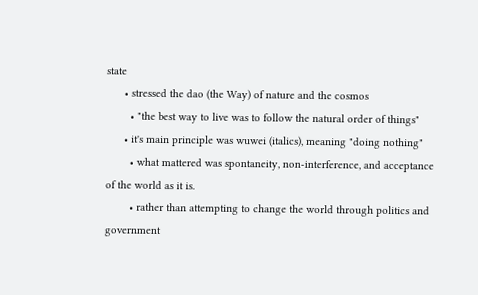state
      • stressed the dao (the Way) of nature and the cosmos
        • "the best way to live was to follow the natural order of things"
      • it's main principle was wuwei (italics), meaning "doing nothing"
        • what mattered was spontaneity, non-interference, and acceptance of the world as it is.
        • rather than attempting to change the world through politics and government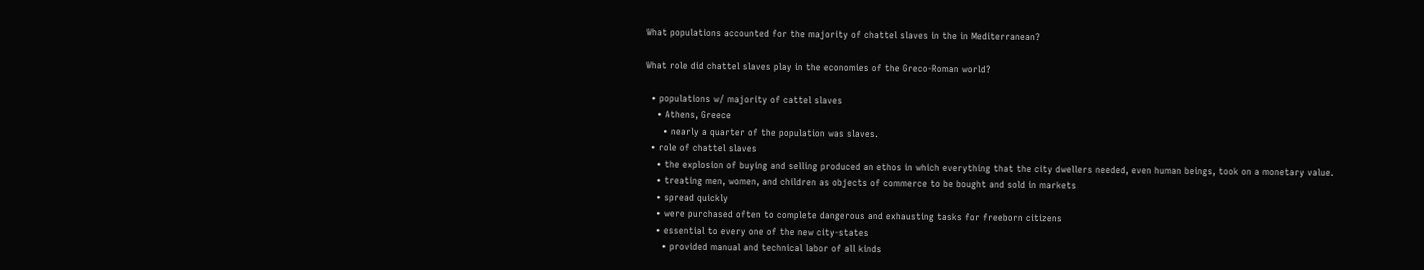What populations accounted for the majority of chattel slaves in the in Mediterranean?

What role did chattel slaves play in the economies of the Greco-Roman world?

  • populations w/ majority of cattel slaves
    • Athens, Greece
      • nearly a quarter of the population was slaves.
  • role of chattel slaves
    • the explosion of buying and selling produced an ethos in which everything that the city dwellers needed, even human beings, took on a monetary value.
    • treating men, women, and children as objects of commerce to be bought and sold in markets
    • spread quickly
    • were purchased often to complete dangerous and exhausting tasks for freeborn citizens
    • essential to every one of the new city-states
      • provided manual and technical labor of all kinds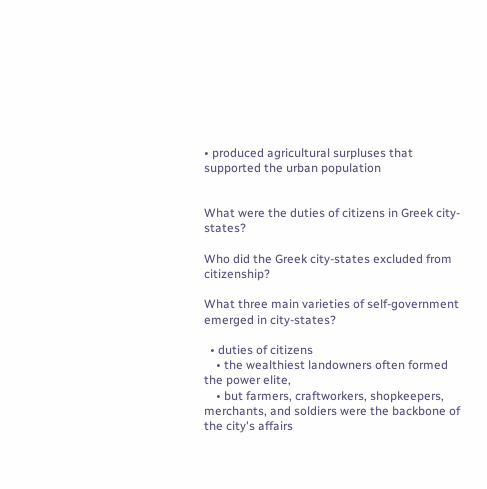• produced agricultural surpluses that supported the urban population


What were the duties of citizens in Greek city-states?

Who did the Greek city-states excluded from citizenship?

What three main varieties of self-government emerged in city-states?

  • duties of citizens
    • the wealthiest landowners often formed the power elite,
    • but farmers, craftworkers, shopkeepers, merchants, and soldiers were the backbone of the city's affairs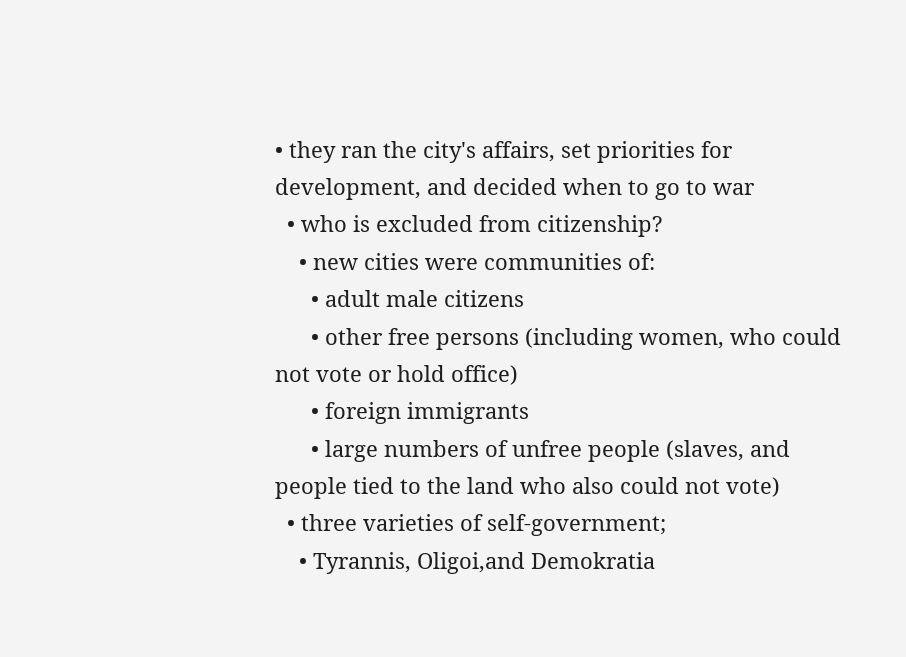• they ran the city's affairs, set priorities for development, and decided when to go to war
  • who is excluded from citizenship?
    • new cities were communities of:
      • adult male citizens
      • other free persons (including women, who could not vote or hold office)
      • foreign immigrants
      • large numbers of unfree people (slaves, and people tied to the land who also could not vote)
  • three varieties of self-government;
    • Tyrannis, Oligoi,and Demokratia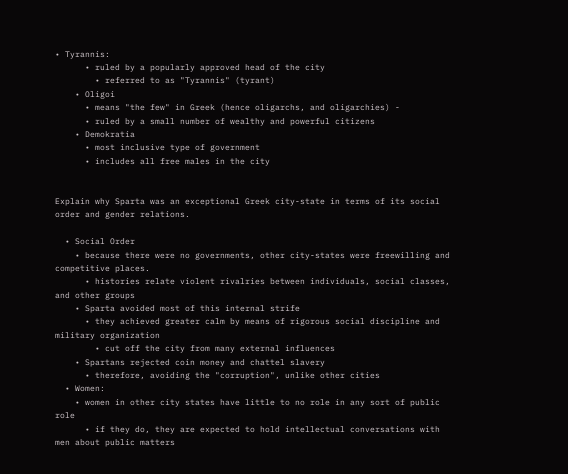• Tyrannis:
      • ruled by a popularly approved head of the city
        • referred to as "Tyrannis" (tyrant)
    • Oligoi
      • means "the few" in Greek (hence oligarchs, and oligarchies) -
      • ruled by a small number of wealthy and powerful citizens
    • Demokratia
      • most inclusive type of government
      • includes all free males in the city


Explain why Sparta was an exceptional Greek city-state in terms of its social order and gender relations.

  • Social Order
    • because there were no governments, other city-states were freewilling and competitive places.
      • histories relate violent rivalries between individuals, social classes, and other groups
    • Sparta avoided most of this internal strife
      • they achieved greater calm by means of rigorous social discipline and military organization
        • cut off the city from many external influences
    • Spartans rejected coin money and chattel slavery
      • therefore, avoiding the "corruption", unlike other cities
  • Women:
    • women in other city states have little to no role in any sort of public role
      • if they do, they are expected to hold intellectual conversations with men about public matters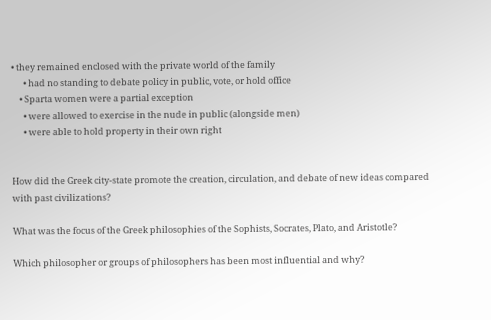• they remained enclosed with the private world of the family
      • had no standing to debate policy in public, vote, or hold office
    • Sparta women were a partial exception
      • were allowed to exercise in the nude in public (alongside men)
      • were able to hold property in their own right


How did the Greek city-state promote the creation, circulation, and debate of new ideas compared with past civilizations?

What was the focus of the Greek philosophies of the Sophists, Socrates, Plato, and Aristotle?

Which philosopher or groups of philosophers has been most influential and why?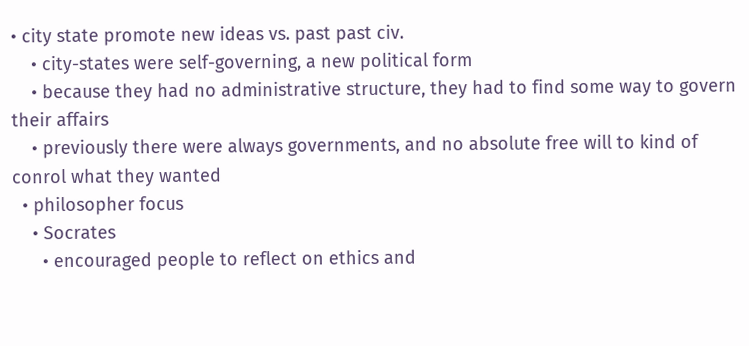• city state promote new ideas vs. past past civ.
    • city-states were self-governing, a new political form
    • because they had no administrative structure, they had to find some way to govern their affairs
    • previously there were always governments, and no absolute free will to kind of conrol what they wanted
  • philosopher focus
    • Socrates
      • encouraged people to reflect on ethics and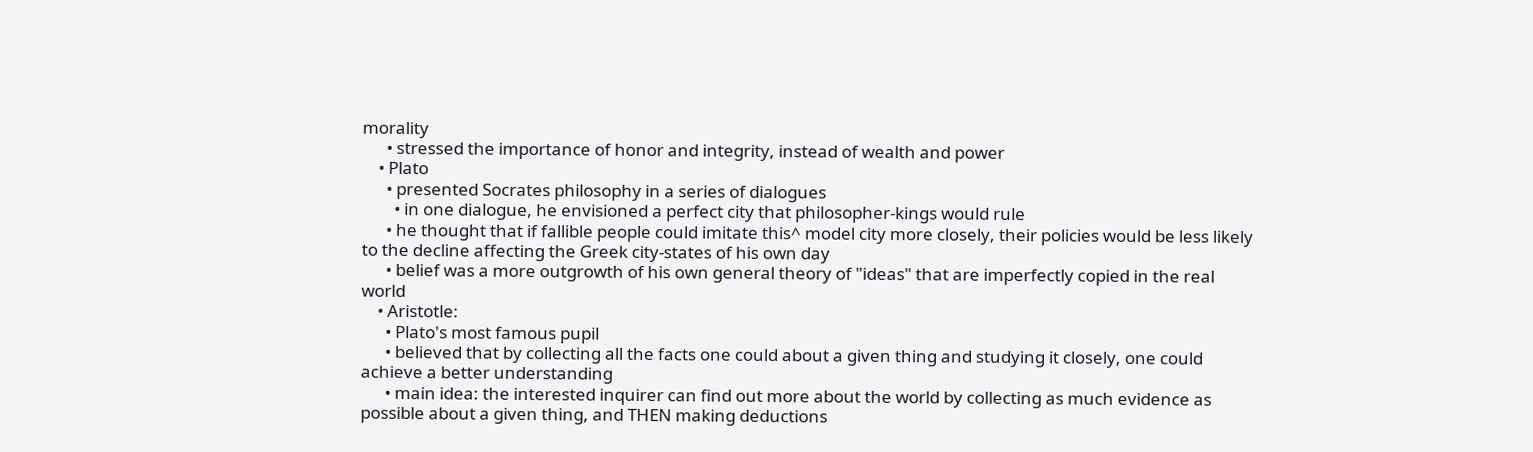morality
      • stressed the importance of honor and integrity, instead of wealth and power
    • Plato
      • presented Socrates philosophy in a series of dialogues
        • in one dialogue, he envisioned a perfect city that philosopher-kings would rule
      • he thought that if fallible people could imitate this^ model city more closely, their policies would be less likely to the decline affecting the Greek city-states of his own day
      • belief was a more outgrowth of his own general theory of "ideas" that are imperfectly copied in the real world
    • Aristotle:
      • Plato's most famous pupil
      • believed that by collecting all the facts one could about a given thing and studying it closely, one could achieve a better understanding
      • main idea: the interested inquirer can find out more about the world by collecting as much evidence as possible about a given thing, and THEN making deductions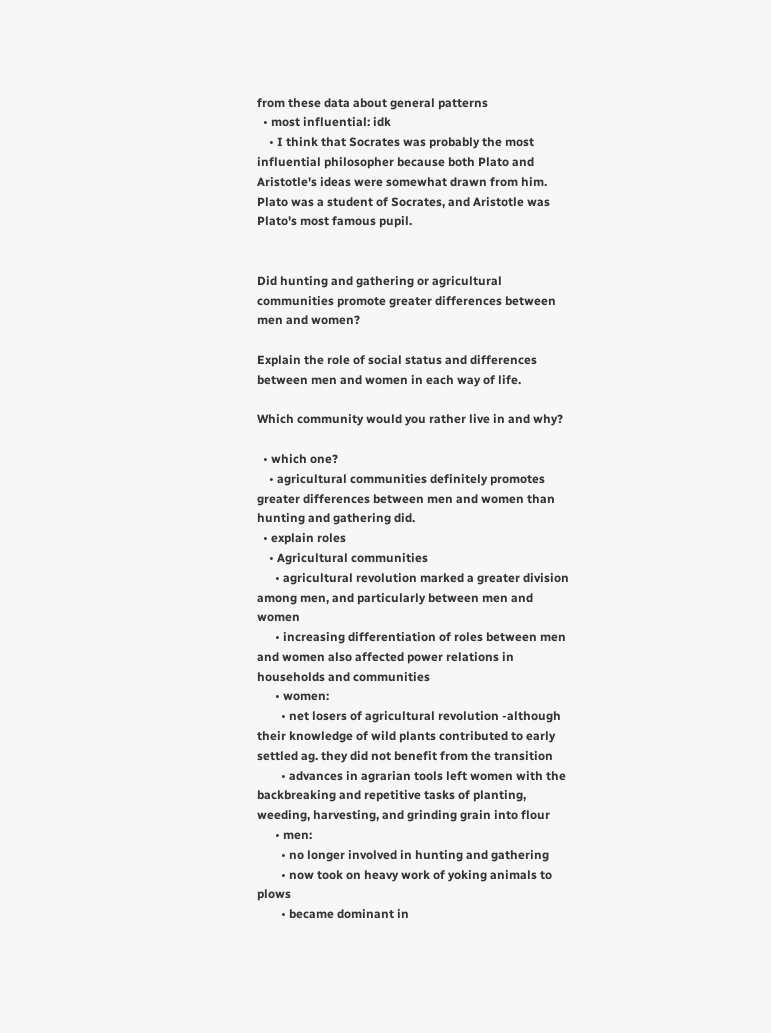from these data about general patterns
  • most influential: idk
    • I think that Socrates was probably the most influential philosopher because both Plato and Aristotle's ideas were somewhat drawn from him. Plato was a student of Socrates, and Aristotle was Plato's most famous pupil.


Did hunting and gathering or agricultural communities promote greater differences between men and women?

Explain the role of social status and differences between men and women in each way of life.

Which community would you rather live in and why?

  • which one?
    • agricultural communities definitely promotes greater differences between men and women than hunting and gathering did.
  • explain roles
    • Agricultural communities
      • agricultural revolution marked a greater division among men, and particularly between men and women
      • increasing differentiation of roles between men and women also affected power relations in households and communities
      • women:
        • net losers of agricultural revolution -although their knowledge of wild plants contributed to early settled ag. they did not benefit from the transition
        • advances in agrarian tools left women with the backbreaking and repetitive tasks of planting, weeding, harvesting, and grinding grain into flour
      • men:
        • no longer involved in hunting and gathering
        • now took on heavy work of yoking animals to plows
        • became dominant in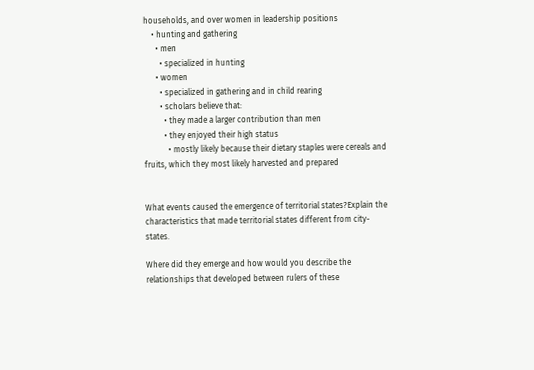households, and over women in leadership positions
    • hunting and gathering
      • men
        • specialized in hunting
      • women
        • specialized in gathering and in child rearing
        • scholars believe that:
          • they made a larger contribution than men
          • they enjoyed their high status
            • mostly likely because their dietary staples were cereals and fruits, which they most likely harvested and prepared


What events caused the emergence of territorial states?Explain the characteristics that made territorial states different from city-states.

Where did they emerge and how would you describe the relationships that developed between rulers of these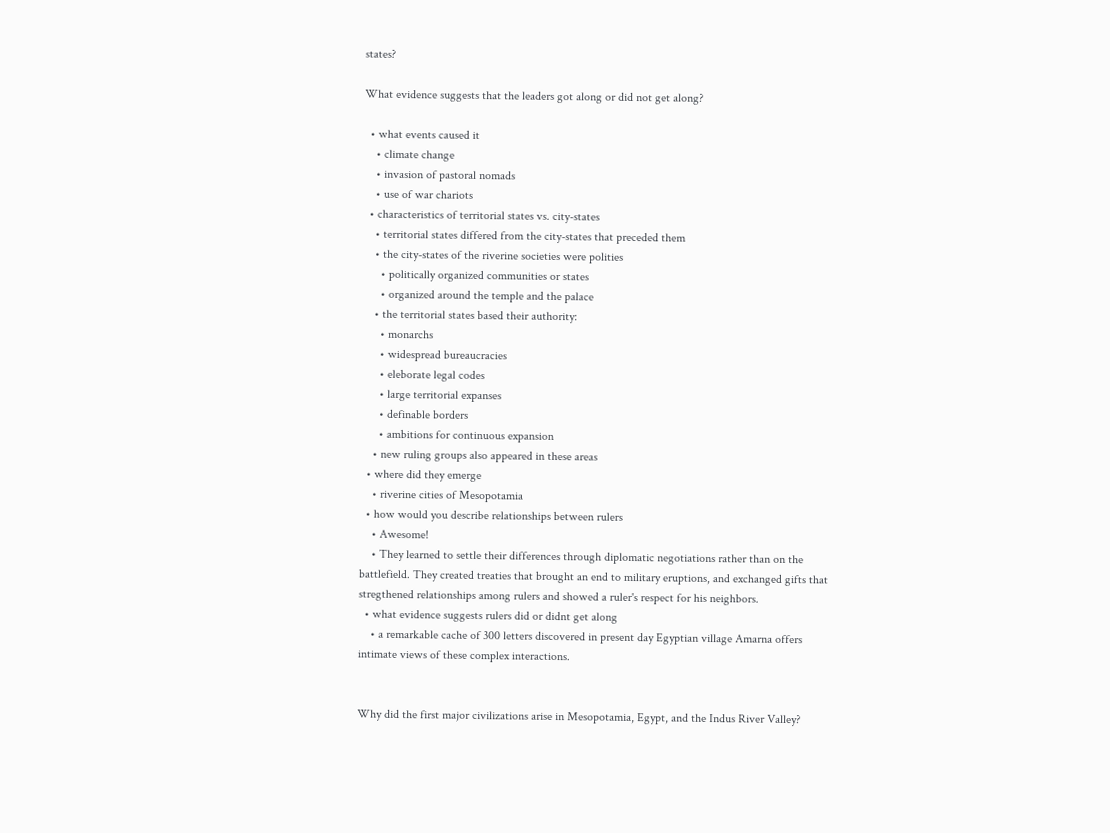states?

What evidence suggests that the leaders got along or did not get along?

  • what events caused it
    • climate change
    • invasion of pastoral nomads
    • use of war chariots
  • characteristics of territorial states vs. city-states
    • territorial states differed from the city-states that preceded them
    • the city-states of the riverine societies were polities
      • politically organized communities or states
      • organized around the temple and the palace
    • the territorial states based their authority:
      • monarchs
      • widespread bureaucracies
      • eleborate legal codes
      • large territorial expanses
      • definable borders
      • ambitions for continuous expansion
    • new ruling groups also appeared in these areas
  • where did they emerge
    • riverine cities of Mesopotamia
  • how would you describe relationships between rulers
    • Awesome!
    • They learned to settle their differences through diplomatic negotiations rather than on the battlefield. They created treaties that brought an end to military eruptions, and exchanged gifts that stregthened relationships among rulers and showed a ruler's respect for his neighbors.
  • what evidence suggests rulers did or didnt get along
    • a remarkable cache of 300 letters discovered in present day Egyptian village Amarna offers intimate views of these complex interactions.


Why did the first major civilizations arise in Mesopotamia, Egypt, and the Indus River Valley?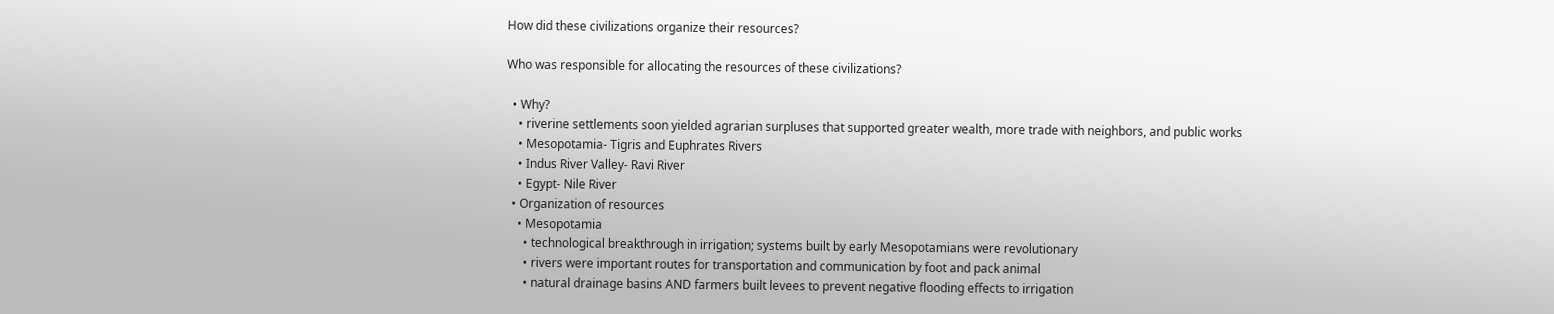How did these civilizations organize their resources?

Who was responsible for allocating the resources of these civilizations?

  • Why?
    • riverine settlements soon yielded agrarian surpluses that supported greater wealth, more trade with neighbors, and public works
    • Mesopotamia- Tigris and Euphrates Rivers
    • Indus River Valley- Ravi River
    • Egypt- Nile River
  • Organization of resources
    • Mesopotamia
      • technological breakthrough in irrigation; systems built by early Mesopotamians were revolutionary
      • rivers were important routes for transportation and communication by foot and pack animal
      • natural drainage basins AND farmers built levees to prevent negative flooding effects to irrigation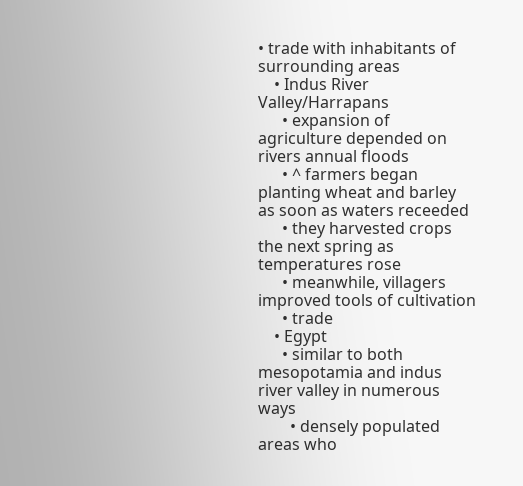• trade with inhabitants of surrounding areas
    • Indus River Valley/Harrapans
      • expansion of agriculture depended on rivers annual floods
      • ^ farmers began planting wheat and barley as soon as waters receeded
      • they harvested crops the next spring as temperatures rose
      • meanwhile, villagers improved tools of cultivation
      • trade
    • Egypt
      • similar to both mesopotamia and indus river valley in numerous ways
        • densely populated areas who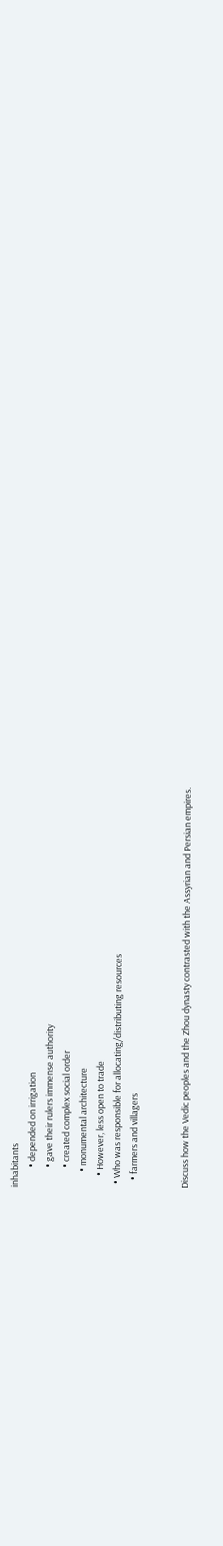inhabitants
          • depended on irrigation
          • gave their rulers immense authority
          • created complex social order
        • monumental architecture
      • However, less open to trade
  • Who was responsible for allocating/distributing resources
    • farmers and villagers


Discuss how the Vedic peoples and the Zhou dynasty contrasted with the Assyrian and Persian empires.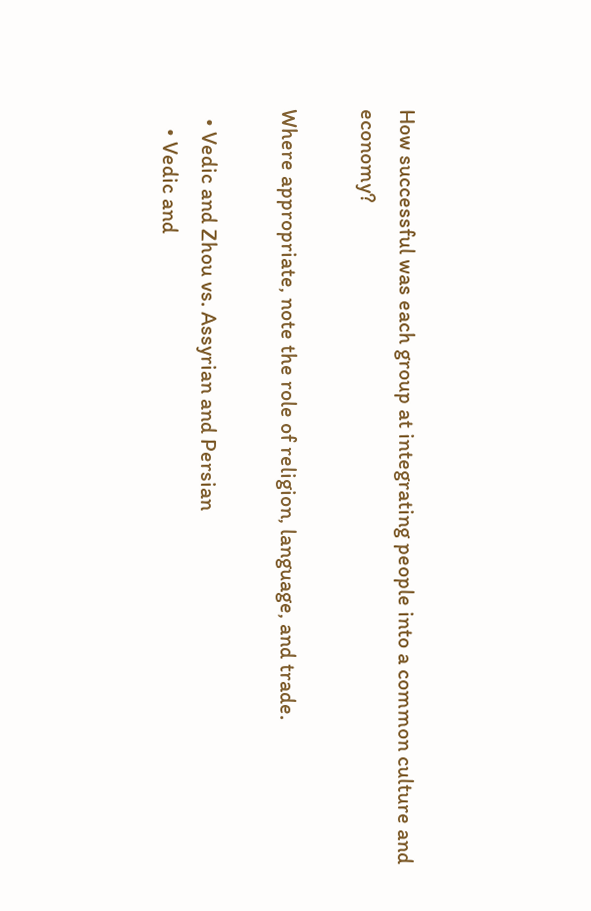How successful was each group at integrating people into a common culture and economy?

Where appropriate, note the role of religion, language, and trade.

  • Vedic and Zhou vs. Assyrian and Persian
    • Vedic and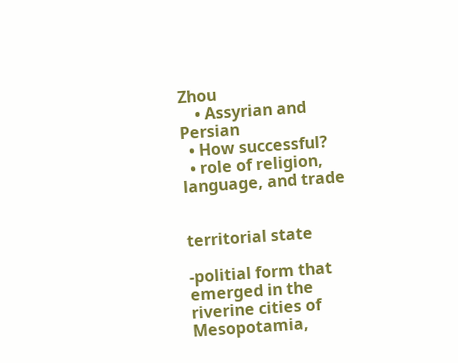Zhou
    • Assyrian and Persian
  • How successful?
  • role of religion, language, and trade


territorial state

-politial form that emerged in the riverine cities of Mesopotamia,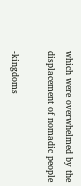which were overwhelmed by the displacement of nomadic people

-kingdoms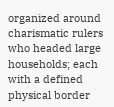organized around charismatic rulers who headed large households; each with a defined physical border